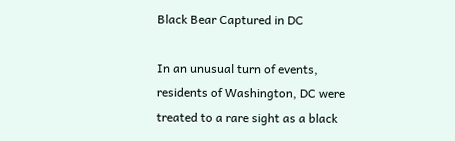Black Bear Captured in DC

In an unusual turn of events, residents of Washington, DC were treated to a rare sight as a black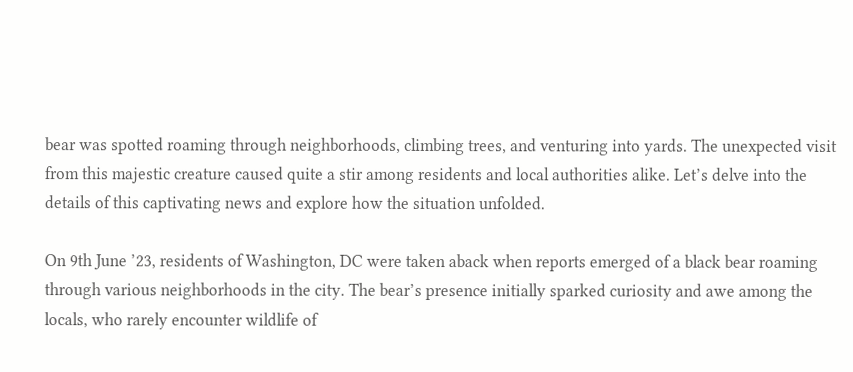bear was spotted roaming through neighborhoods, climbing trees, and venturing into yards. The unexpected visit from this majestic creature caused quite a stir among residents and local authorities alike. Let’s delve into the details of this captivating news and explore how the situation unfolded.

On 9th June ’23, residents of Washington, DC were taken aback when reports emerged of a black bear roaming through various neighborhoods in the city. The bear’s presence initially sparked curiosity and awe among the locals, who rarely encounter wildlife of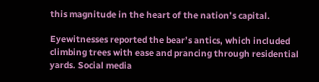this magnitude in the heart of the nation’s capital.

Eyewitnesses reported the bear’s antics, which included climbing trees with ease and prancing through residential yards. Social media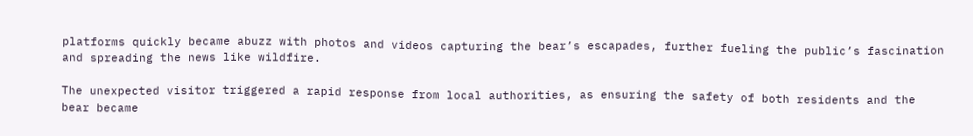platforms quickly became abuzz with photos and videos capturing the bear’s escapades, further fueling the public’s fascination and spreading the news like wildfire.

The unexpected visitor triggered a rapid response from local authorities, as ensuring the safety of both residents and the bear became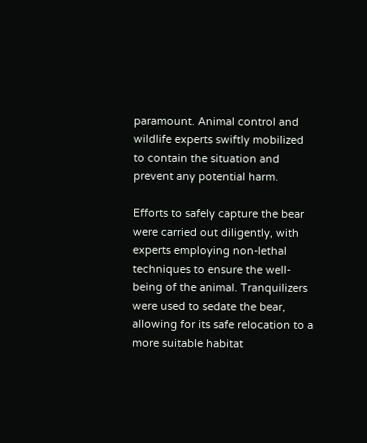paramount. Animal control and wildlife experts swiftly mobilized to contain the situation and prevent any potential harm.

Efforts to safely capture the bear were carried out diligently, with experts employing non-lethal techniques to ensure the well-being of the animal. Tranquilizers were used to sedate the bear, allowing for its safe relocation to a more suitable habitat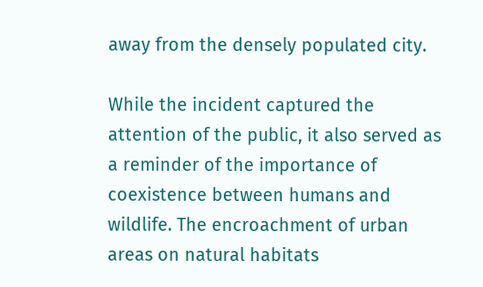away from the densely populated city.

While the incident captured the attention of the public, it also served as a reminder of the importance of coexistence between humans and wildlife. The encroachment of urban areas on natural habitats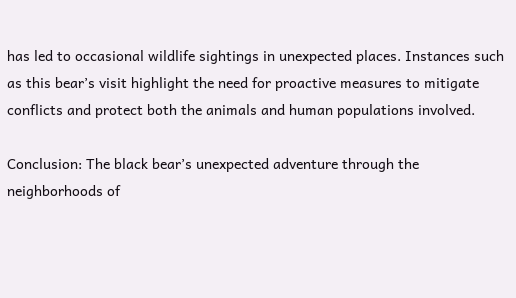has led to occasional wildlife sightings in unexpected places. Instances such as this bear’s visit highlight the need for proactive measures to mitigate conflicts and protect both the animals and human populations involved.

Conclusion: The black bear’s unexpected adventure through the neighborhoods of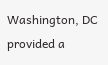Washington, DC provided a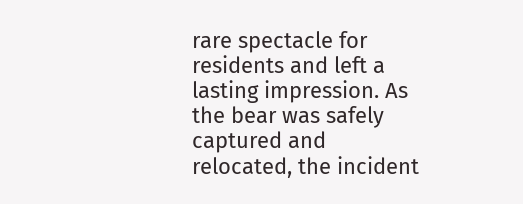rare spectacle for residents and left a lasting impression. As the bear was safely captured and relocated, the incident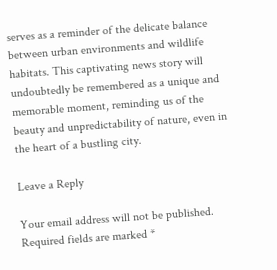serves as a reminder of the delicate balance between urban environments and wildlife habitats. This captivating news story will undoubtedly be remembered as a unique and memorable moment, reminding us of the beauty and unpredictability of nature, even in the heart of a bustling city.

Leave a Reply

Your email address will not be published. Required fields are marked *